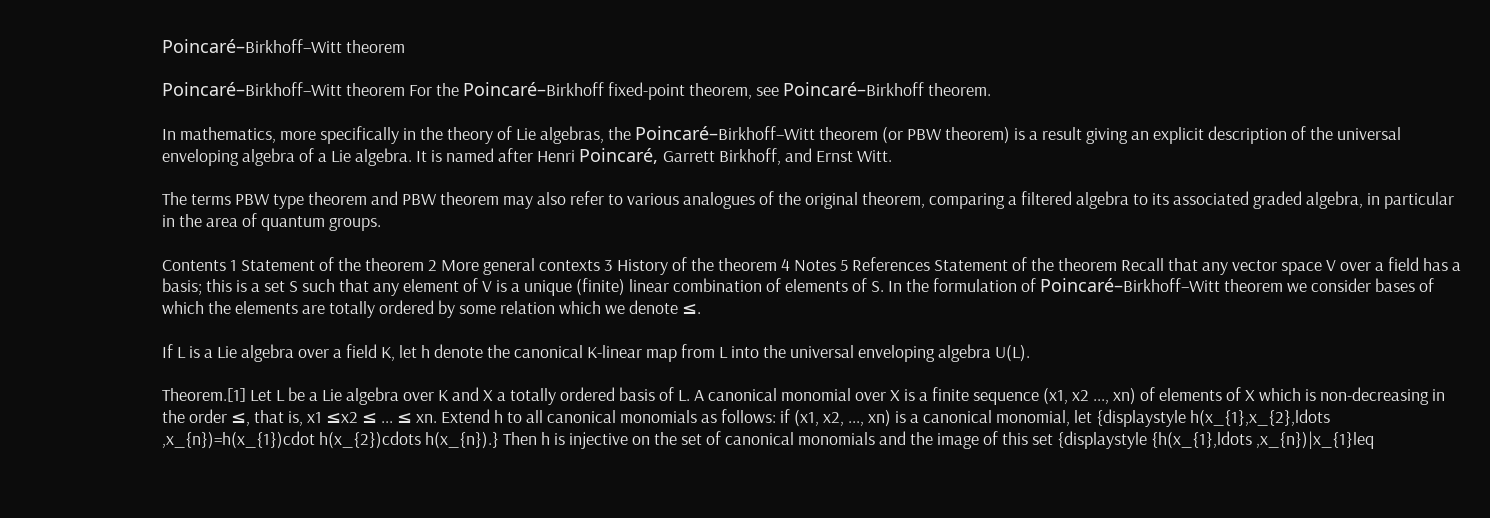Poincaré–Birkhoff–Witt theorem

Poincaré–Birkhoff–Witt theorem For the Poincaré–Birkhoff fixed-point theorem, see Poincaré–Birkhoff theorem.

In mathematics, more specifically in the theory of Lie algebras, the Poincaré–Birkhoff–Witt theorem (or PBW theorem) is a result giving an explicit description of the universal enveloping algebra of a Lie algebra. It is named after Henri Poincaré, Garrett Birkhoff, and Ernst Witt.

The terms PBW type theorem and PBW theorem may also refer to various analogues of the original theorem, comparing a filtered algebra to its associated graded algebra, in particular in the area of quantum groups.

Contents 1 Statement of the theorem 2 More general contexts 3 History of the theorem 4 Notes 5 References Statement of the theorem Recall that any vector space V over a field has a basis; this is a set S such that any element of V is a unique (finite) linear combination of elements of S. In the formulation of Poincaré–Birkhoff–Witt theorem we consider bases of which the elements are totally ordered by some relation which we denote ≤.

If L is a Lie algebra over a field K, let h denote the canonical K-linear map from L into the universal enveloping algebra U(L).

Theorem.[1] Let L be a Lie algebra over K and X a totally ordered basis of L. A canonical monomial over X is a finite sequence (x1, x2 ..., xn) of elements of X which is non-decreasing in the order ≤, that is, x1 ≤x2 ≤ ... ≤ xn. Extend h to all canonical monomials as follows: if (x1, x2, ..., xn) is a canonical monomial, let {displaystyle h(x_{1},x_{2},ldots ,x_{n})=h(x_{1})cdot h(x_{2})cdots h(x_{n}).} Then h is injective on the set of canonical monomials and the image of this set {displaystyle {h(x_{1},ldots ,x_{n})|x_{1}leq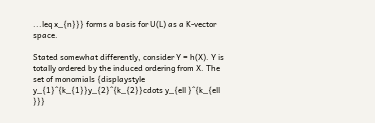...leq x_{n}}} forms a basis for U(L) as a K-vector space.

Stated somewhat differently, consider Y = h(X). Y is totally ordered by the induced ordering from X. The set of monomials {displaystyle y_{1}^{k_{1}}y_{2}^{k_{2}}cdots y_{ell }^{k_{ell }}}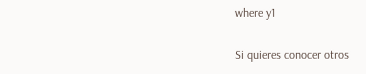where y1

Si quieres conocer otros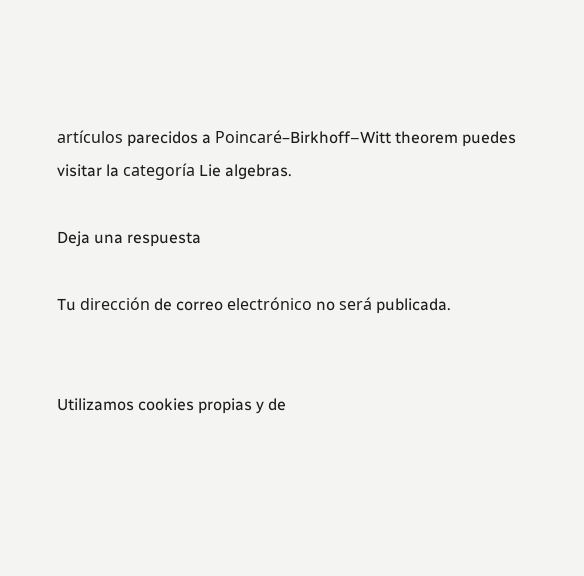artículos parecidos a Poincaré–Birkhoff–Witt theorem puedes visitar la categoría Lie algebras.

Deja una respuesta

Tu dirección de correo electrónico no será publicada.


Utilizamos cookies propias y de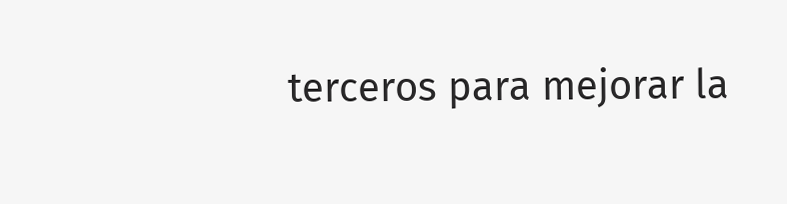terceros para mejorar la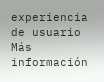experiencia de usuario Más información